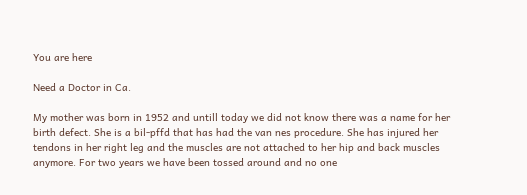You are here

Need a Doctor in Ca.

My mother was born in 1952 and untill today we did not know there was a name for her birth defect. She is a bil-pffd that has had the van nes procedure. She has injured her tendons in her right leg and the muscles are not attached to her hip and back muscles anymore. For two years we have been tossed around and no one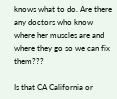knows what to do. Are there any doctors who know where her muscles are and where they go so we can fix them???

Is that CA California or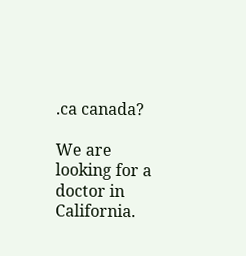.ca canada?

We are looking for a doctor in California.